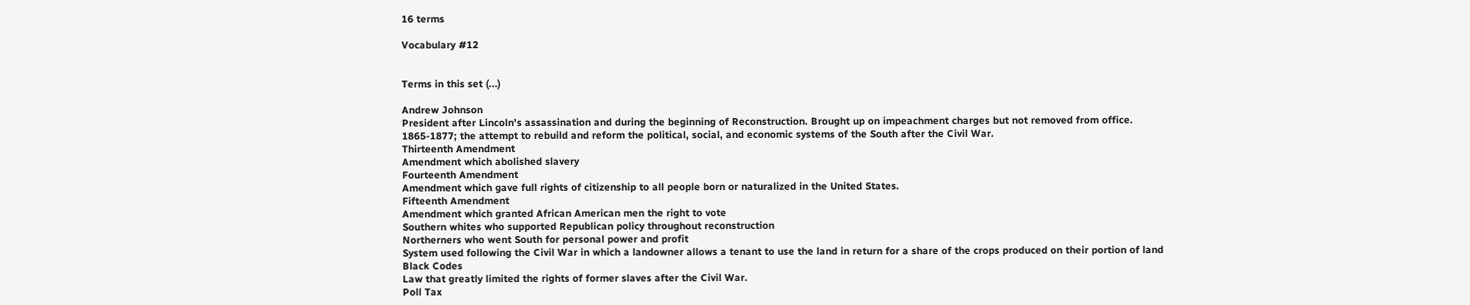16 terms

Vocabulary #12


Terms in this set (...)

Andrew Johnson
President after Lincoln's assassination and during the beginning of Reconstruction. Brought up on impeachment charges but not removed from office.
1865-1877; the attempt to rebuild and reform the political, social, and economic systems of the South after the Civil War.
Thirteenth Amendment
Amendment which abolished slavery
Fourteenth Amendment
Amendment which gave full rights of citizenship to all people born or naturalized in the United States.
Fifteenth Amendment
Amendment which granted African American men the right to vote
Southern whites who supported Republican policy throughout reconstruction
Northerners who went South for personal power and profit
System used following the Civil War in which a landowner allows a tenant to use the land in return for a share of the crops produced on their portion of land
Black Codes
Law that greatly limited the rights of former slaves after the Civil War.
Poll Tax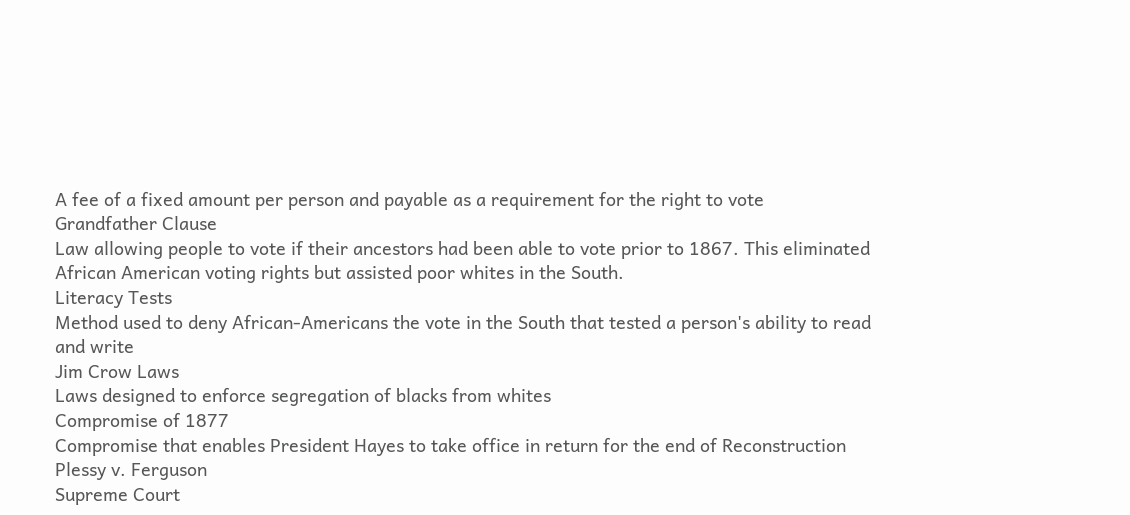A fee of a fixed amount per person and payable as a requirement for the right to vote
Grandfather Clause
Law allowing people to vote if their ancestors had been able to vote prior to 1867. This eliminated African American voting rights but assisted poor whites in the South.
Literacy Tests
Method used to deny African-Americans the vote in the South that tested a person's ability to read and write
Jim Crow Laws
Laws designed to enforce segregation of blacks from whites
Compromise of 1877
Compromise that enables President Hayes to take office in return for the end of Reconstruction
Plessy v. Ferguson
Supreme Court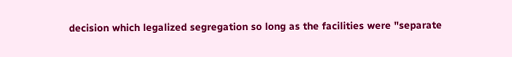decision which legalized segregation so long as the facilities were "separate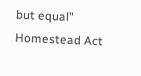but equal"
Homestead Act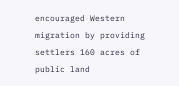encouraged Western migration by providing settlers 160 acres of public land